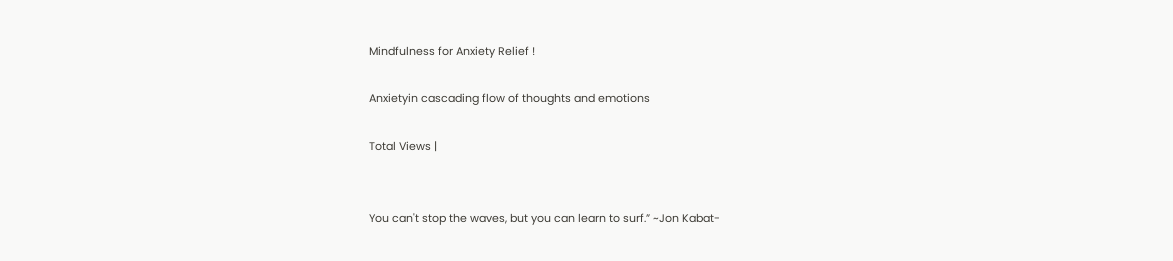Mindfulness for Anxiety Relief !

Anxietyin cascading flow of thoughts and emotions

Total Views |


You can't stop the waves, but you can learn to surf.” ~Jon Kabat-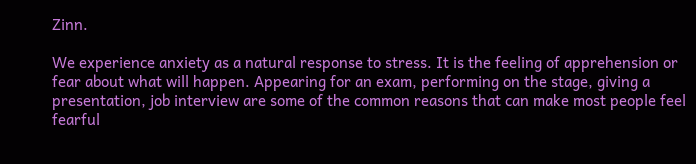Zinn.

We experience anxiety as a natural response to stress. It is the feeling of apprehension or fear about what will happen. Appearing for an exam, performing on the stage, giving a presentation, job interview are some of the common reasons that can make most people feel fearful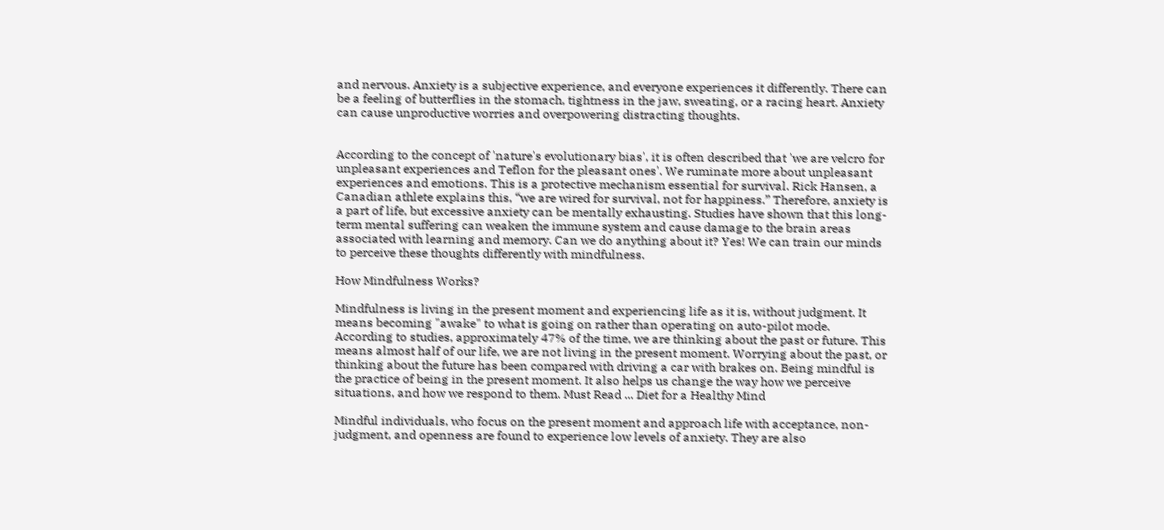and nervous. Anxiety is a subjective experience, and everyone experiences it differently. There can be a feeling of butterflies in the stomach, tightness in the jaw, sweating, or a racing heart. Anxiety can cause unproductive worries and overpowering distracting thoughts.


According to the concept of 'nature's evolutionary bias', it is often described that 'we are velcro for unpleasant experiences and Teflon for the pleasant ones'. We ruminate more about unpleasant experiences and emotions. This is a protective mechanism essential for survival. Rick Hansen, a Canadian athlete explains this, “we are wired for survival, not for happiness.” Therefore, anxiety is a part of life, but excessive anxiety can be mentally exhausting. Studies have shown that this long-term mental suffering can weaken the immune system and cause damage to the brain areas associated with learning and memory. Can we do anything about it? Yes! We can train our minds to perceive these thoughts differently with mindfulness.

How Mindfulness Works?

Mindfulness is living in the present moment and experiencing life as it is, without judgment. It means becoming "awake" to what is going on rather than operating on auto-pilot mode. According to studies, approximately 47% of the time, we are thinking about the past or future. This means almost half of our life, we are not living in the present moment. Worrying about the past, or thinking about the future has been compared with driving a car with brakes on. Being mindful is the practice of being in the present moment. It also helps us change the way how we perceive situations, and how we respond to them. Must Read ... Diet for a Healthy Mind

Mindful individuals, who focus on the present moment and approach life with acceptance, non-judgment, and openness are found to experience low levels of anxiety. They are also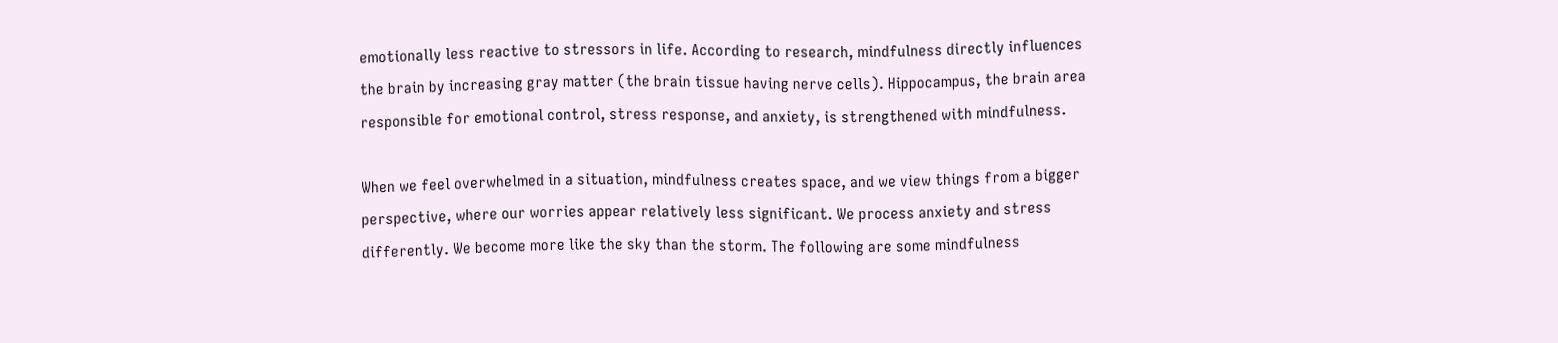emotionally less reactive to stressors in life. According to research, mindfulness directly influences the brain by increasing gray matter (the brain tissue having nerve cells). Hippocampus, the brain area responsible for emotional control, stress response, and anxiety, is strengthened with mindfulness.

When we feel overwhelmed in a situation, mindfulness creates space, and we view things from a bigger perspective, where our worries appear relatively less significant. We process anxiety and stress differently. We become more like the sky than the storm. The following are some mindfulness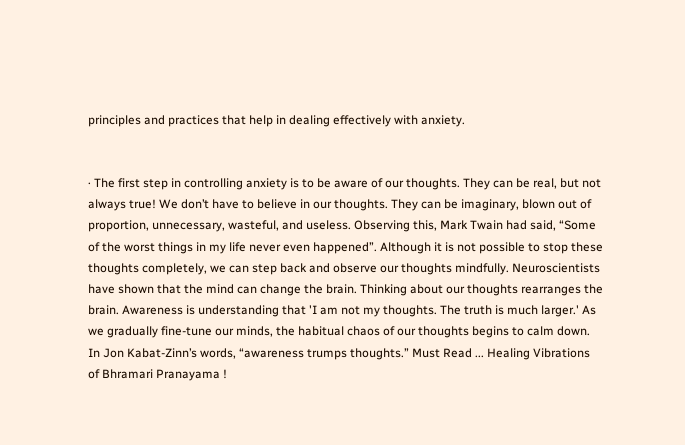principles and practices that help in dealing effectively with anxiety.


· The first step in controlling anxiety is to be aware of our thoughts. They can be real, but not always true! We don’t have to believe in our thoughts. They can be imaginary, blown out of proportion, unnecessary, wasteful, and useless. Observing this, Mark Twain had said, “Some of the worst things in my life never even happened”. Although it is not possible to stop these thoughts completely, we can step back and observe our thoughts mindfully. Neuroscientists have shown that the mind can change the brain. Thinking about our thoughts rearranges the brain. Awareness is understanding that 'I am not my thoughts. The truth is much larger.' As we gradually fine-tune our minds, the habitual chaos of our thoughts begins to calm down. In Jon Kabat-Zinn’s words, “awareness trumps thoughts.” Must Read ... Healing Vibrations of Bhramari Pranayama !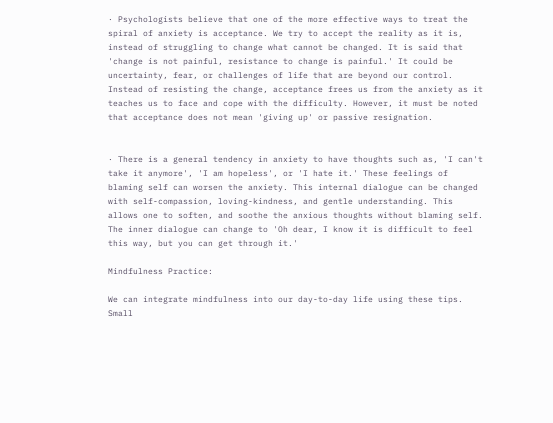· Psychologists believe that one of the more effective ways to treat the spiral of anxiety is acceptance. We try to accept the reality as it is, instead of struggling to change what cannot be changed. It is said that 'change is not painful, resistance to change is painful.' It could be uncertainty, fear, or challenges of life that are beyond our control. Instead of resisting the change, acceptance frees us from the anxiety as it teaches us to face and cope with the difficulty. However, it must be noted that acceptance does not mean 'giving up' or passive resignation.


· There is a general tendency in anxiety to have thoughts such as, 'I can't take it anymore', 'I am hopeless', or 'I hate it.' These feelings of blaming self can worsen the anxiety. This internal dialogue can be changed with self-compassion, loving-kindness, and gentle understanding. This allows one to soften, and soothe the anxious thoughts without blaming self. The inner dialogue can change to 'Oh dear, I know it is difficult to feel this way, but you can get through it.'

Mindfulness Practice:

We can integrate mindfulness into our day-to-day life using these tips. Small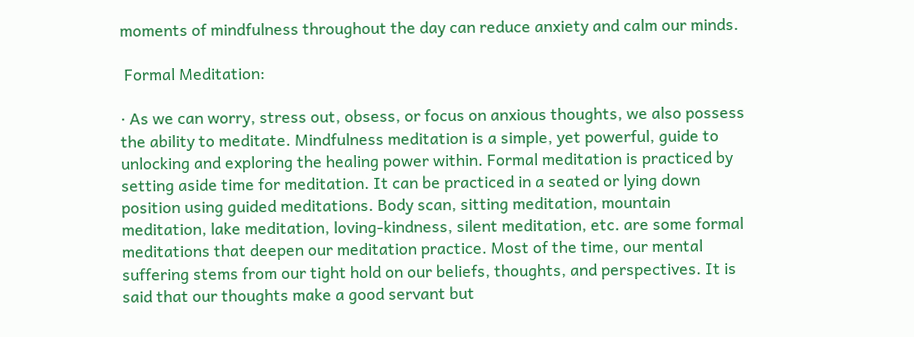moments of mindfulness throughout the day can reduce anxiety and calm our minds.

 Formal Meditation:

· As we can worry, stress out, obsess, or focus on anxious thoughts, we also possess the ability to meditate. Mindfulness meditation is a simple, yet powerful, guide to unlocking and exploring the healing power within. Formal meditation is practiced by setting aside time for meditation. It can be practiced in a seated or lying down position using guided meditations. Body scan, sitting meditation, mountain meditation, lake meditation, loving-kindness, silent meditation, etc. are some formal meditations that deepen our meditation practice. Most of the time, our mental suffering stems from our tight hold on our beliefs, thoughts, and perspectives. It is said that our thoughts make a good servant but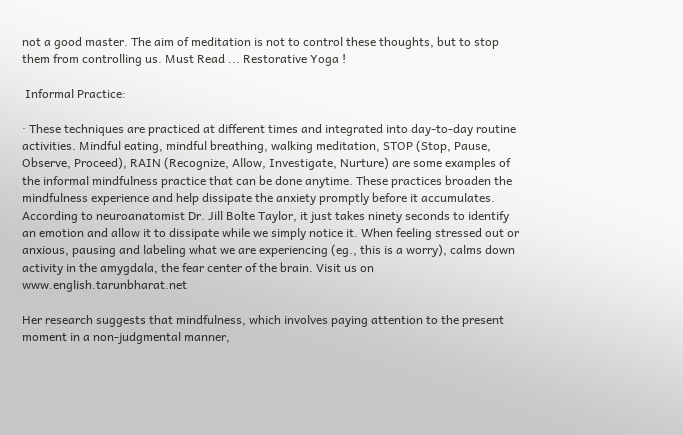not a good master. The aim of meditation is not to control these thoughts, but to stop them from controlling us. Must Read ... Restorative Yoga !

 Informal Practice:

· These techniques are practiced at different times and integrated into day-to-day routine activities. Mindful eating, mindful breathing, walking meditation, STOP (Stop, Pause, Observe, Proceed), RAIN (Recognize, Allow, Investigate, Nurture) are some examples of the informal mindfulness practice that can be done anytime. These practices broaden the mindfulness experience and help dissipate the anxiety promptly before it accumulates. According to neuroanatomist Dr. Jill Bolte Taylor, it just takes ninety seconds to identify an emotion and allow it to dissipate while we simply notice it. When feeling stressed out or anxious, pausing and labeling what we are experiencing (eg., this is a worry), calms down activity in the amygdala, the fear center of the brain. Visit us on www.english.tarunbharat.net

Her research suggests that mindfulness, which involves paying attention to the present moment in a non-judgmental manner,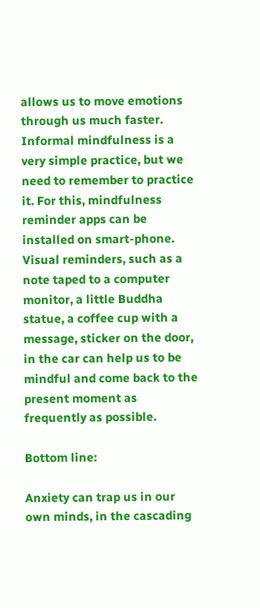allows us to move emotions through us much faster. Informal mindfulness is a very simple practice, but we need to remember to practice it. For this, mindfulness reminder apps can be installed on smart-phone. Visual reminders, such as a note taped to a computer monitor, a little Buddha statue, a coffee cup with a message, sticker on the door, in the car can help us to be mindful and come back to the present moment as frequently as possible.

Bottom line:

Anxiety can trap us in our own minds, in the cascading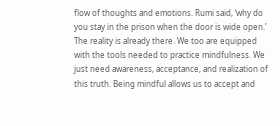flow of thoughts and emotions. Rumi said, ‘why do you stay in the prison when the door is wide open.’ The reality is already there. We too are equipped with the tools needed to practice mindfulness. We just need awareness, acceptance, and realization of this truth. Being mindful allows us to accept and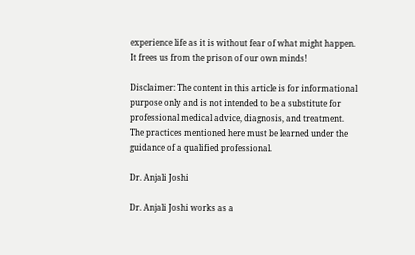experience life as it is without fear of what might happen. It frees us from the prison of our own minds!

Disclaimer: The content in this article is for informational purpose only and is not intended to be a substitute for professional medical advice, diagnosis, and treatment. The practices mentioned here must be learned under the guidance of a qualified professional.

Dr. Anjali Joshi

Dr. Anjali Joshi works as a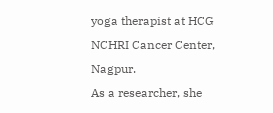yoga therapist at HCG NCHRI Cancer Center, Nagpur.
As a researcher, she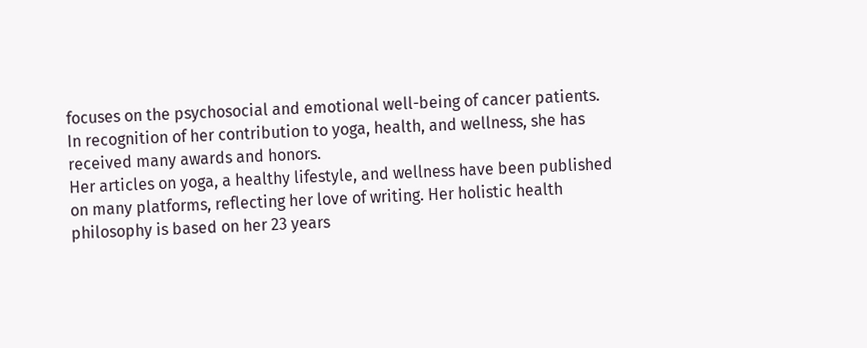focuses on the psychosocial and emotional well-being of cancer patients.
In recognition of her contribution to yoga, health, and wellness, she has received many awards and honors.
Her articles on yoga, a healthy lifestyle, and wellness have been published on many platforms, reflecting her love of writing. Her holistic health philosophy is based on her 23 years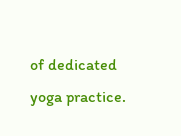of dedicated yoga practice.